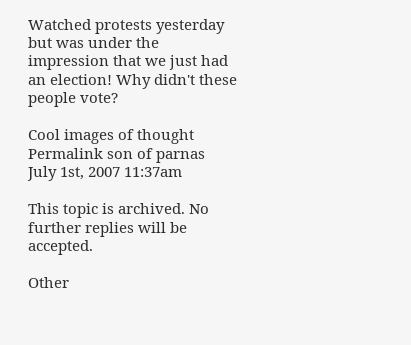Watched protests yesterday but was under the impression that we just had an election! Why didn't these people vote?

Cool images of thought
Permalink son of parnas
July 1st, 2007 11:37am

This topic is archived. No further replies will be accepted.

Other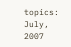topics: July, 2007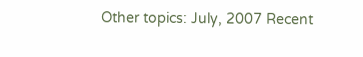Other topics: July, 2007 Recent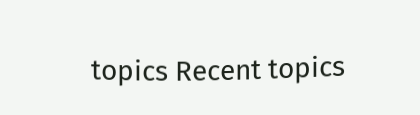topics Recent topics